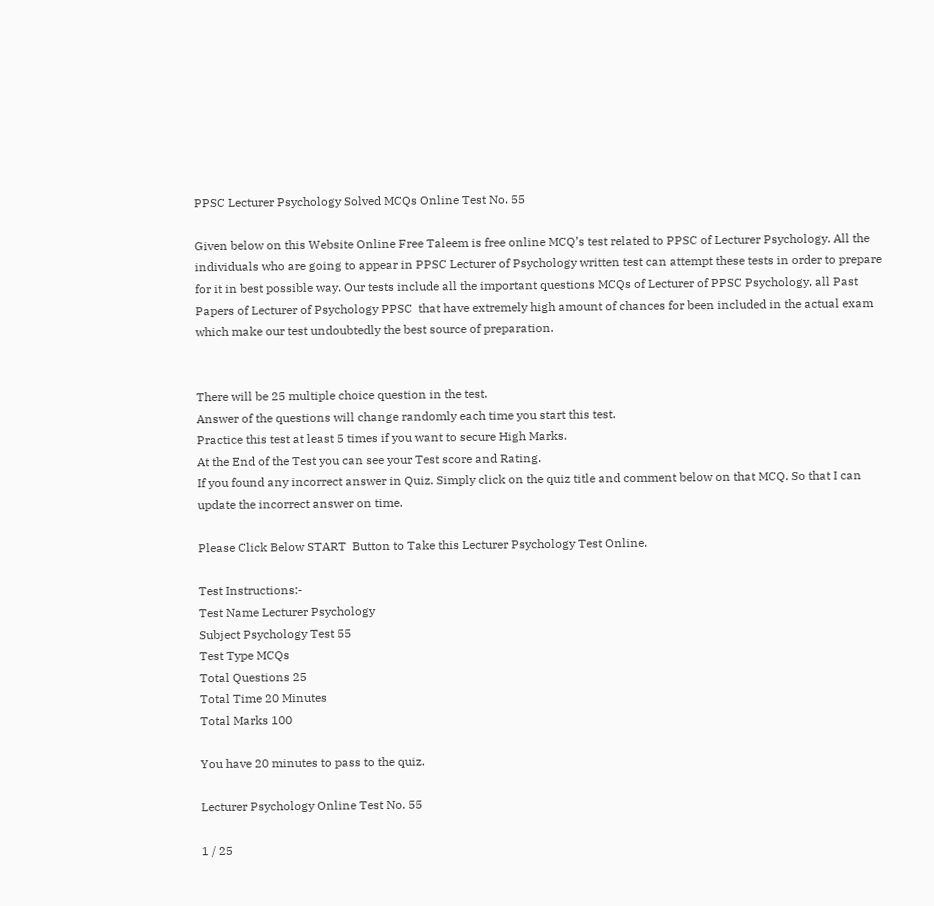PPSC Lecturer Psychology Solved MCQs Online Test No. 55

Given below on this Website Online Free Taleem is free online MCQ’s test related to PPSC of Lecturer Psychology. All the individuals who are going to appear in PPSC Lecturer of Psychology written test can attempt these tests in order to prepare for it in best possible way. Our tests include all the important questions MCQs of Lecturer of PPSC Psychology, all Past Papers of Lecturer of Psychology PPSC  that have extremely high amount of chances for been included in the actual exam which make our test undoubtedly the best source of preparation.


There will be 25 multiple choice question in the test.
Answer of the questions will change randomly each time you start this test.
Practice this test at least 5 times if you want to secure High Marks.
At the End of the Test you can see your Test score and Rating.
If you found any incorrect answer in Quiz. Simply click on the quiz title and comment below on that MCQ. So that I can update the incorrect answer on time.

Please Click Below START  Button to Take this Lecturer Psychology Test Online.

Test Instructions:-
Test Name Lecturer Psychology
Subject Psychology Test 55
Test Type MCQs
Total Questions 25
Total Time 20 Minutes
Total Marks 100

You have 20 minutes to pass to the quiz.

Lecturer Psychology Online Test No. 55

1 / 25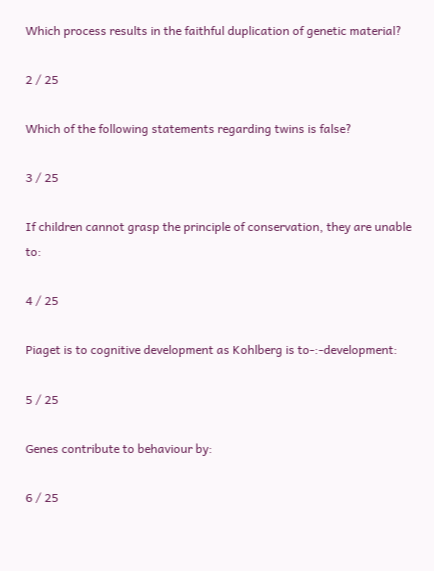Which process results in the faithful duplication of genetic material?

2 / 25

Which of the following statements regarding twins is false?

3 / 25

If children cannot grasp the principle of conservation, they are unable to:

4 / 25

Piaget is to cognitive development as Kohlberg is to-:-development:

5 / 25

Genes contribute to behaviour by:

6 / 25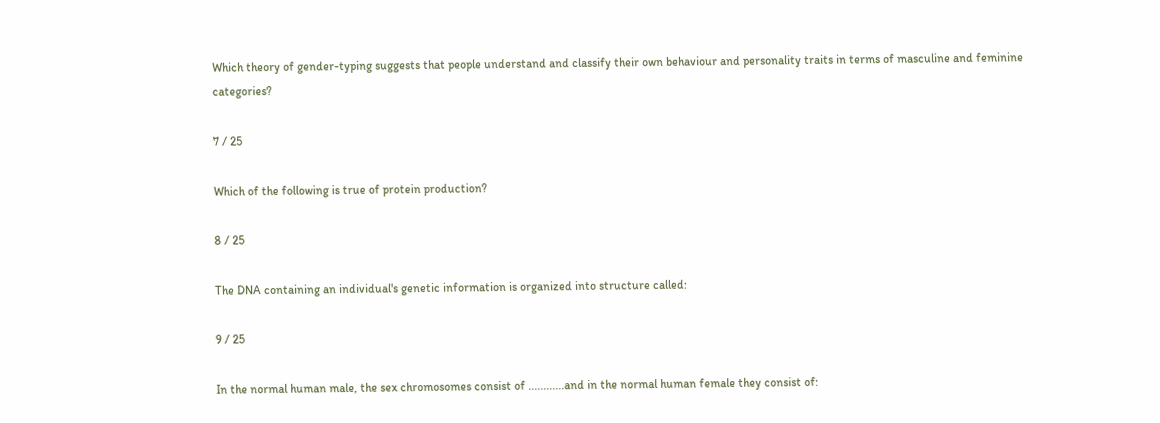Which theory of gender-typing suggests that people understand and classify their own behaviour and personality traits in terms of masculine and feminine categories?

7 / 25

Which of the following is true of protein production?

8 / 25

The DNA containing an individual's genetic information is organized into structure called:

9 / 25

In the normal human male, the sex chromosomes consist of ............and in the normal human female they consist of: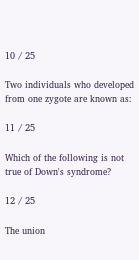10 / 25

Two individuals who developed from one zygote are known as:

11 / 25

Which of the following is not true of Down's syndrome?

12 / 25

The union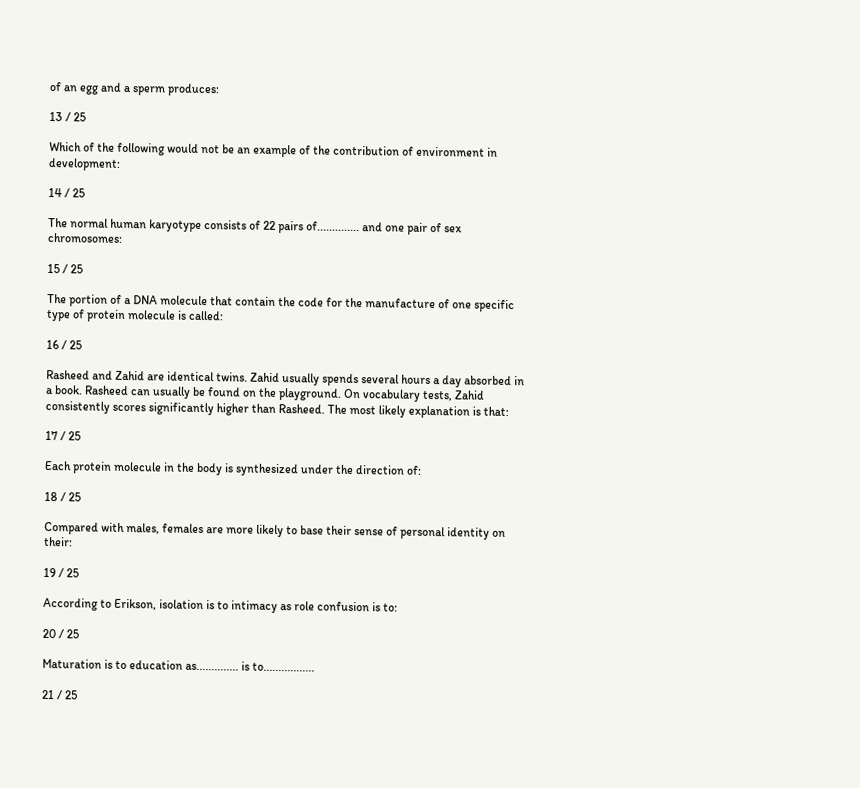of an egg and a sperm produces:

13 / 25

Which of the following would not be an example of the contribution of environment in development:

14 / 25

The normal human karyotype consists of 22 pairs of.............. and one pair of sex chromosomes:

15 / 25

The portion of a DNA molecule that contain the code for the manufacture of one specific type of protein molecule is called:

16 / 25

Rasheed and Zahid are identical twins. Zahid usually spends several hours a day absorbed in a book. Rasheed can usually be found on the playground. On vocabulary tests, Zahid consistently scores significantly higher than Rasheed. The most likely explanation is that:

17 / 25

Each protein molecule in the body is synthesized under the direction of:

18 / 25

Compared with males, females are more likely to base their sense of personal identity on their:

19 / 25

According to Erikson, isolation is to intimacy as role confusion is to:

20 / 25

Maturation is to education as.............. is to.................

21 / 25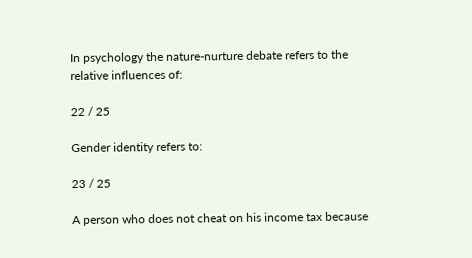In psychology the nature-nurture debate refers to the relative influences of:

22 / 25

Gender identity refers to:

23 / 25

A person who does not cheat on his income tax because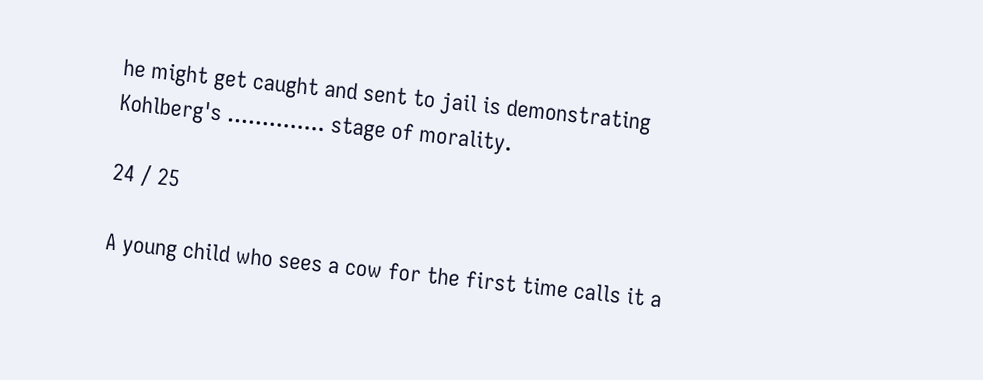he might get caught and sent to jail is demonstrating Kohlberg's .............. stage of morality.

24 / 25

A young child who sees a cow for the first time calls it a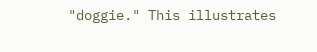"doggie." This illustrates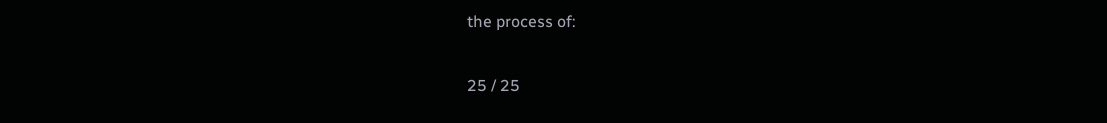the process of:

25 / 25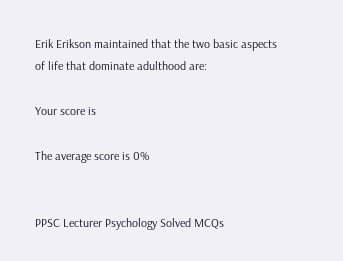Erik Erikson maintained that the two basic aspects of life that dominate adulthood are:

Your score is

The average score is 0%


PPSC Lecturer Psychology Solved MCQs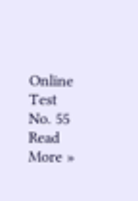Online Test No. 55 Read More »